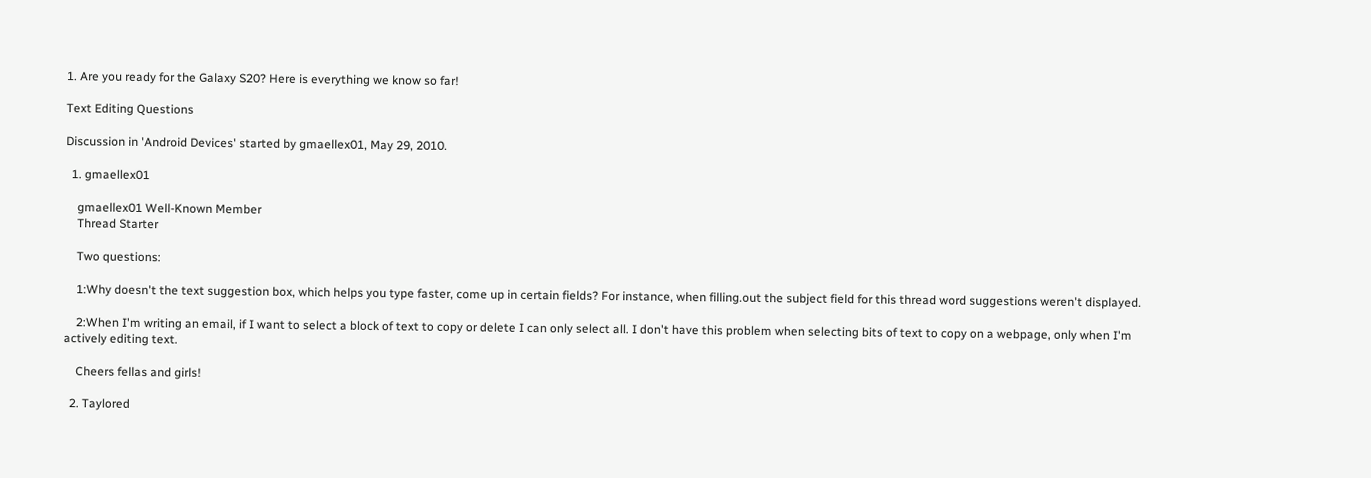1. Are you ready for the Galaxy S20? Here is everything we know so far!

Text Editing Questions

Discussion in 'Android Devices' started by gmaellex01, May 29, 2010.

  1. gmaellex01

    gmaellex01 Well-Known Member
    Thread Starter

    Two questions:

    1:Why doesn't the text suggestion box, which helps you type faster, come up in certain fields? For instance, when filling.out the subject field for this thread word suggestions weren't displayed.

    2:When I'm writing an email, if I want to select a block of text to copy or delete I can only select all. I don't have this problem when selecting bits of text to copy on a webpage, only when I'm actively editing text.

    Cheers fellas and girls!

  2. Taylored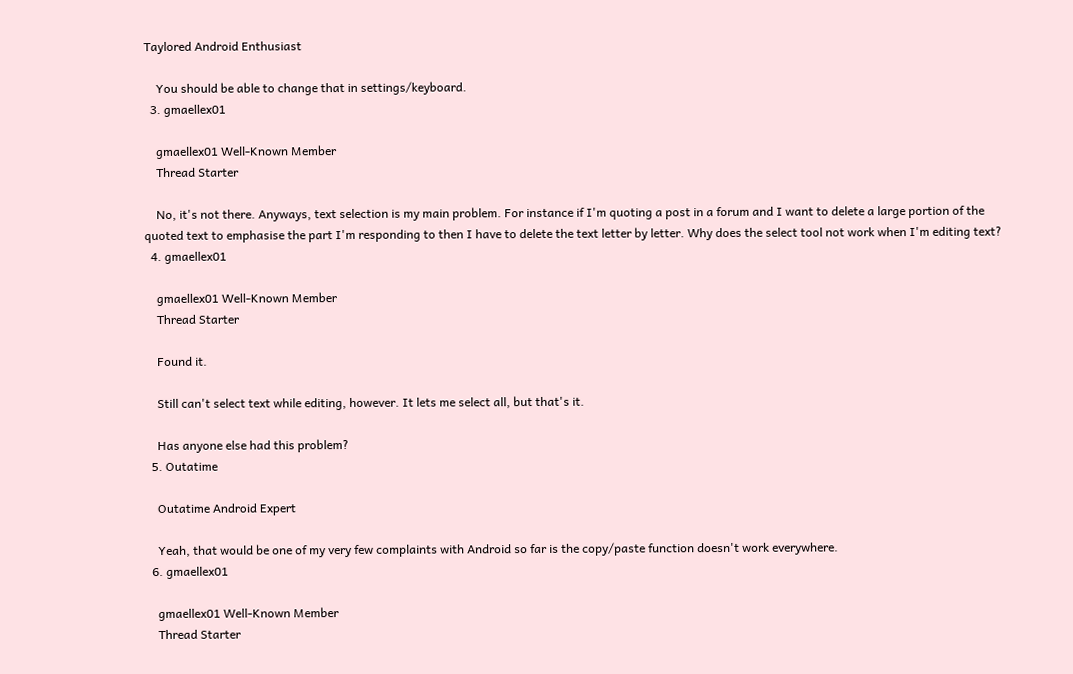Taylored Android Enthusiast

    You should be able to change that in settings/keyboard.
  3. gmaellex01

    gmaellex01 Well-Known Member
    Thread Starter

    No, it's not there. Anyways, text selection is my main problem. For instance if I'm quoting a post in a forum and I want to delete a large portion of the quoted text to emphasise the part I'm responding to then I have to delete the text letter by letter. Why does the select tool not work when I'm editing text?
  4. gmaellex01

    gmaellex01 Well-Known Member
    Thread Starter

    Found it.

    Still can't select text while editing, however. It lets me select all, but that's it.

    Has anyone else had this problem?
  5. Outatime

    Outatime Android Expert

    Yeah, that would be one of my very few complaints with Android so far is the copy/paste function doesn't work everywhere.
  6. gmaellex01

    gmaellex01 Well-Known Member
    Thread Starter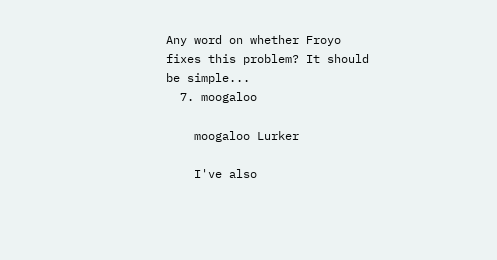Any word on whether Froyo fixes this problem? It should be simple...
  7. moogaloo

    moogaloo Lurker

    I've also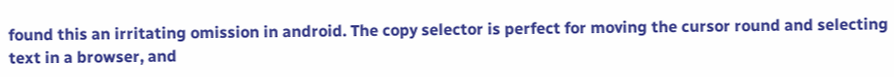found this an irritating omission in android. The copy selector is perfect for moving the cursor round and selecting text in a browser, and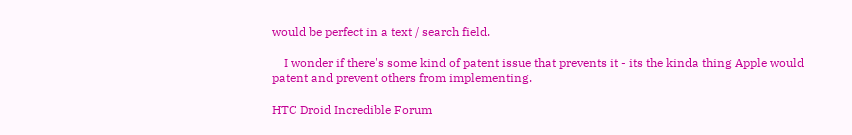would be perfect in a text / search field.

    I wonder if there's some kind of patent issue that prevents it - its the kinda thing Apple would patent and prevent others from implementing.

HTC Droid Incredible Forum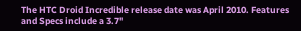The HTC Droid Incredible release date was April 2010. Features and Specs include a 3.7"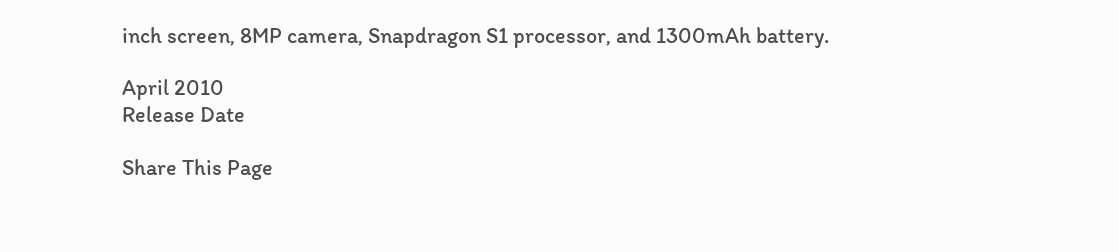inch screen, 8MP camera, Snapdragon S1 processor, and 1300mAh battery.

April 2010
Release Date

Share This Page